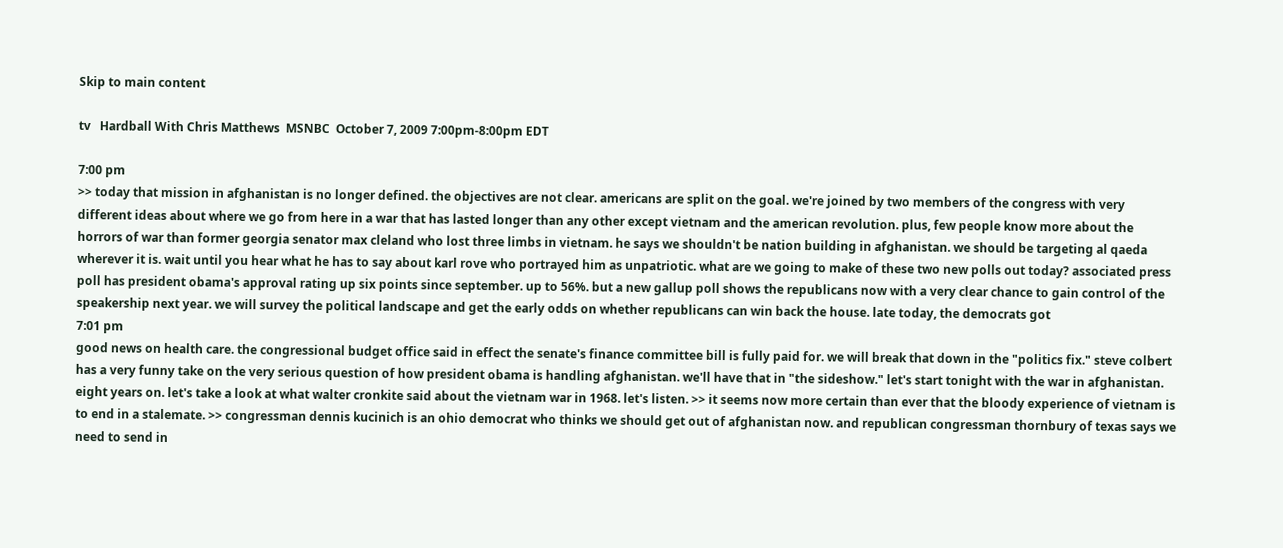Skip to main content

tv   Hardball With Chris Matthews  MSNBC  October 7, 2009 7:00pm-8:00pm EDT

7:00 pm
>> today that mission in afghanistan is no longer defined. the objectives are not clear. americans are split on the goal. we're joined by two members of the congress with very different ideas about where we go from here in a war that has lasted longer than any other except vietnam and the american revolution. plus, few people know more about the horrors of war than former georgia senator max cleland who lost three limbs in vietnam. he says we shouldn't be nation building in afghanistan. we should be targeting al qaeda wherever it is. wait until you hear what he has to say about karl rove who portrayed him as unpatriotic. what are we going to make of these two new polls out today? associated press poll has president obama's approval rating up six points since september. up to 56%. but a new gallup poll shows the republicans now with a very clear chance to gain control of the speakership next year. we will survey the political landscape and get the early odds on whether republicans can win back the house. late today, the democrats got
7:01 pm
good news on health care. the congressional budget office said in effect the senate's finance committee bill is fully paid for. we will break that down in the "politics fix." steve colbert has a very funny take on the very serious question of how president obama is handling afghanistan. we'll have that in "the sideshow." let's start tonight with the war in afghanistan. eight years on. let's take a look at what walter cronkite said about the vietnam war in 1968. let's listen. >> it seems now more certain than ever that the bloody experience of vietnam is to end in a stalemate. >> congressman dennis kucinich is an ohio democrat who thinks we should get out of afghanistan now. and republican congressman thornbury of texas says we need to send in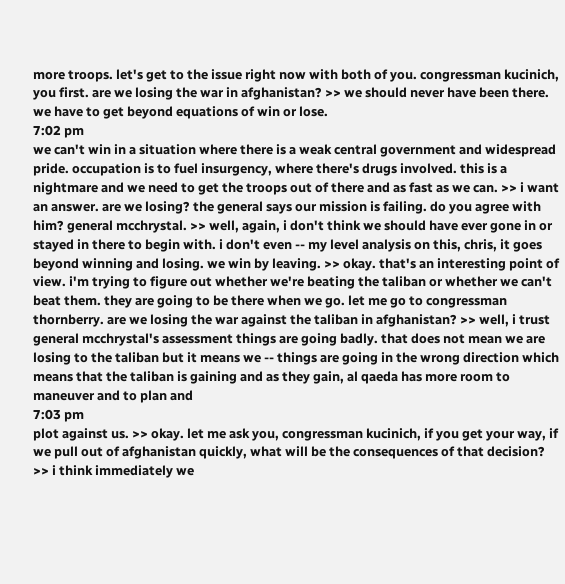more troops. let's get to the issue right now with both of you. congressman kucinich, you first. are we losing the war in afghanistan? >> we should never have been there. we have to get beyond equations of win or lose.
7:02 pm
we can't win in a situation where there is a weak central government and widespread pride. occupation is to fuel insurgency, where there's drugs involved. this is a nightmare and we need to get the troops out of there and as fast as we can. >> i want an answer. are we losing? the general says our mission is failing. do you agree with him? general mcchrystal. >> well, again, i don't think we should have ever gone in or stayed in there to begin with. i don't even -- my level analysis on this, chris, it goes beyond winning and losing. we win by leaving. >> okay. that's an interesting point of view. i'm trying to figure out whether we're beating the taliban or whether we can't beat them. they are going to be there when we go. let me go to congressman thornberry. are we losing the war against the taliban in afghanistan? >> well, i trust general mcchrystal's assessment things are going badly. that does not mean we are losing to the taliban but it means we -- things are going in the wrong direction which means that the taliban is gaining and as they gain, al qaeda has more room to maneuver and to plan and
7:03 pm
plot against us. >> okay. let me ask you, congressman kucinich, if you get your way, if we pull out of afghanistan quickly, what will be the consequences of that decision? >> i think immediately we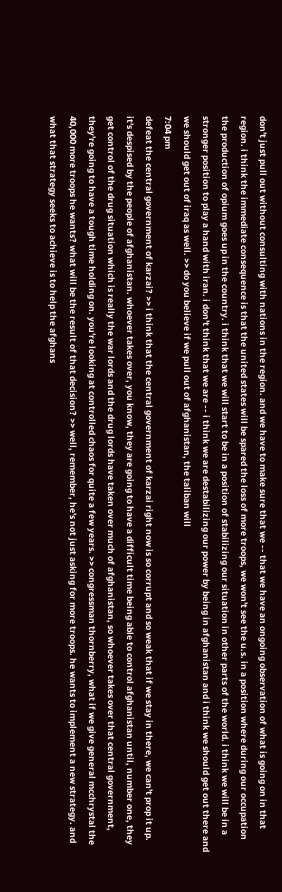don't just pull out without consulting with nations in the region. and we have to make sure that we -- that we have an ongoing observation of what is going on in that region. i think the immediate consequence is that the united states will be spared the loss of more troops, we won't see the u.s. in a position where during our occupation the production of opium goes up in the country. i think that we will start to be in a position of stabilizing our situation in other parts of the world. i think we will be in a stronger position to play a hand with iran. i don't think that we are -- i think we are destabilizing our power by being in afghanistan and i think we should get out there and we should get out of iraq as well. >> do you believe if we pull out of afghanistan, the taliban will
7:04 pm
defeat the central government of karzai? >> i think that the central government of karzai right now is so corrupt and so weak that if we stay in there, we can't prop it up. it's despised by the people of afghanistan. whoever takes over, you know, they are going to have a difficult time being able to control afghanistan until, number one, they get control of the drug situation which is really the war lords and the drug lords have taken over much of afghanistan, so whoever takes over that central government, they're going to have a tough time holding on. you're looking at controlled chaos for quite a few years. >> congressman thornberry, what if we give general mcchrystal the 40,000 more troops he wants? what will be the result of that decision? >> well, remember, he's not just asking for more troops. he wants to implement a new strategy. and what that strategy seeks to achieve is to help the afghans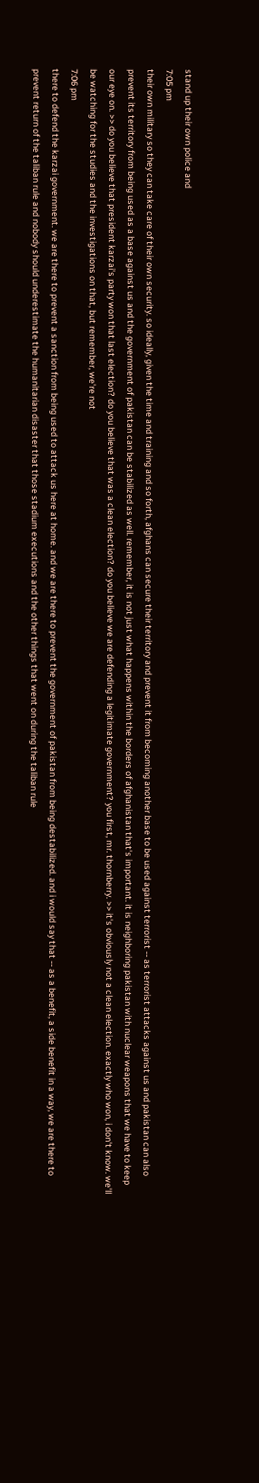stand up their own police and
7:05 pm
their own military so they can take care of their own security. so ideally, given the time and training and so forth, afghans can secure their territory and prevent it from becoming another base to be used against terrorist -- as terrorist attacks against us and pakistan can also prevent its territory from being used as a base against us and the government of pakistan can be stabilized as well. remember, it is not just what happens within the borders of afghanistan that's important. it is neighboring pakistan with nuclear weapons that we have to keep our eye on. >> do you believe that president karzai's party won that last election? do you believe that was a clean election? do you believe we are defending a legitimate government? you first, mr. thornberry. >> it's obviously not a clean election. exactly who won, i don't know. we'll be watching for the studies and the investigations on that, but remember, we're not
7:06 pm
there to defend the karzai government. we are there to prevent a sanction from being used to attack us here at home. and we are there to prevent the government of pakistan from being destabilized. and i would say that -- as a benefit, a side benefit in a way, we are there to prevent return of the taliban rule and nobody should underestimate the humanitarian disaster that those stadium executions and the other things that went on during the taliban rule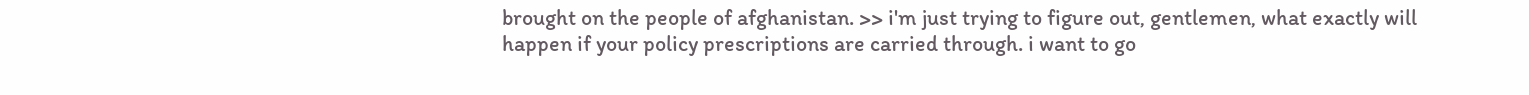brought on the people of afghanistan. >> i'm just trying to figure out, gentlemen, what exactly will happen if your policy prescriptions are carried through. i want to go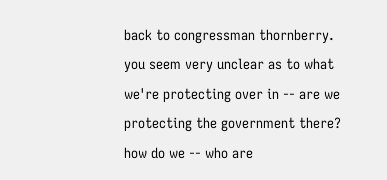back to congressman thornberry. you seem very unclear as to what we're protecting over in -- are we protecting the government there? how do we -- who are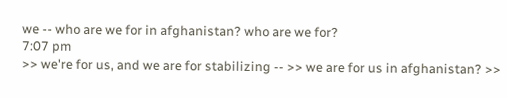we -- who are we for in afghanistan? who are we for?
7:07 pm
>> we're for us, and we are for stabilizing -- >> we are for us in afghanistan? >>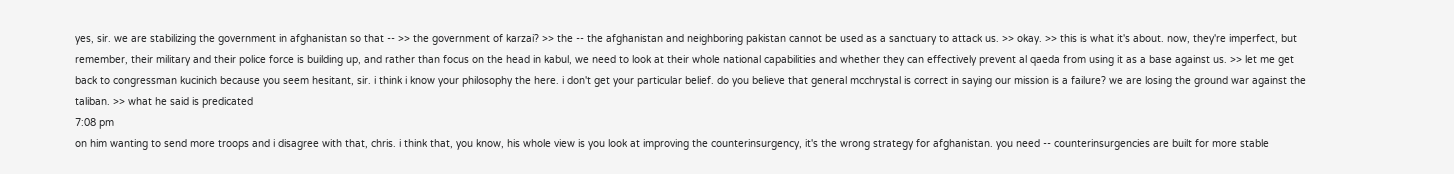yes, sir. we are stabilizing the government in afghanistan so that -- >> the government of karzai? >> the -- the afghanistan and neighboring pakistan cannot be used as a sanctuary to attack us. >> okay. >> this is what it's about. now, they're imperfect, but remember, their military and their police force is building up, and rather than focus on the head in kabul, we need to look at their whole national capabilities and whether they can effectively prevent al qaeda from using it as a base against us. >> let me get back to congressman kucinich because you seem hesitant, sir. i think i know your philosophy the here. i don't get your particular belief. do you believe that general mcchrystal is correct in saying our mission is a failure? we are losing the ground war against the taliban. >> what he said is predicated
7:08 pm
on him wanting to send more troops and i disagree with that, chris. i think that, you know, his whole view is you look at improving the counterinsurgency, it's the wrong strategy for afghanistan. you need -- counterinsurgencies are built for more stable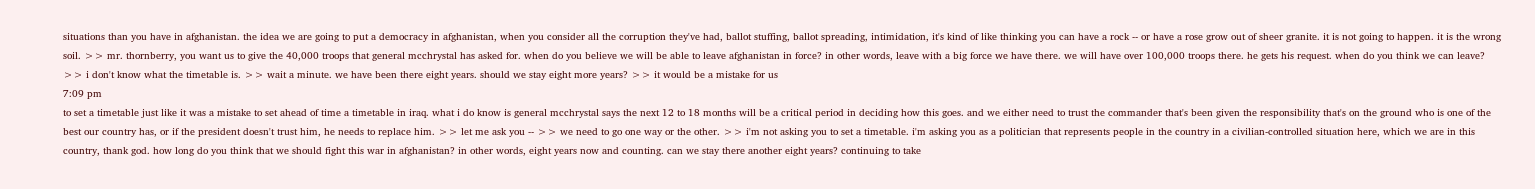situations than you have in afghanistan. the idea we are going to put a democracy in afghanistan, when you consider all the corruption they've had, ballot stuffing, ballot spreading, intimidation, it's kind of like thinking you can have a rock -- or have a rose grow out of sheer granite. it is not going to happen. it is the wrong soil. >> mr. thornberry, you want us to give the 40,000 troops that general mcchrystal has asked for. when do you believe we will be able to leave afghanistan in force? in other words, leave with a big force we have there. we will have over 100,000 troops there. he gets his request. when do you think we can leave? >> i don't know what the timetable is. >> wait a minute. we have been there eight years. should we stay eight more years? >> it would be a mistake for us
7:09 pm
to set a timetable just like it was a mistake to set ahead of time a timetable in iraq. what i do know is general mcchrystal says the next 12 to 18 months will be a critical period in deciding how this goes. and we either need to trust the commander that's been given the responsibility that's on the ground who is one of the best our country has, or if the president doesn't trust him, he needs to replace him. >> let me ask you -- >> we need to go one way or the other. >> i'm not asking you to set a timetable. i'm asking you as a politician that represents people in the country in a civilian-controlled situation here, which we are in this country, thank god. how long do you think that we should fight this war in afghanistan? in other words, eight years now and counting. can we stay there another eight years? continuing to take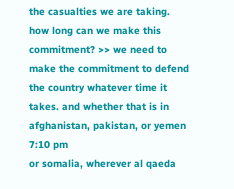the casualties we are taking. how long can we make this commitment? >> we need to make the commitment to defend the country whatever time it takes. and whether that is in afghanistan, pakistan, or yemen
7:10 pm
or somalia, wherever al qaeda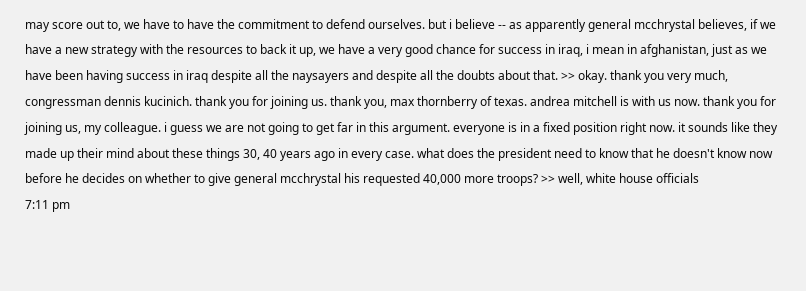may score out to, we have to have the commitment to defend ourselves. but i believe -- as apparently general mcchrystal believes, if we have a new strategy with the resources to back it up, we have a very good chance for success in iraq, i mean in afghanistan, just as we have been having success in iraq despite all the naysayers and despite all the doubts about that. >> okay. thank you very much, congressman dennis kucinich. thank you for joining us. thank you, max thornberry of texas. andrea mitchell is with us now. thank you for joining us, my colleague. i guess we are not going to get far in this argument. everyone is in a fixed position right now. it sounds like they made up their mind about these things 30, 40 years ago in every case. what does the president need to know that he doesn't know now before he decides on whether to give general mcchrystal his requested 40,000 more troops? >> well, white house officials
7:11 pm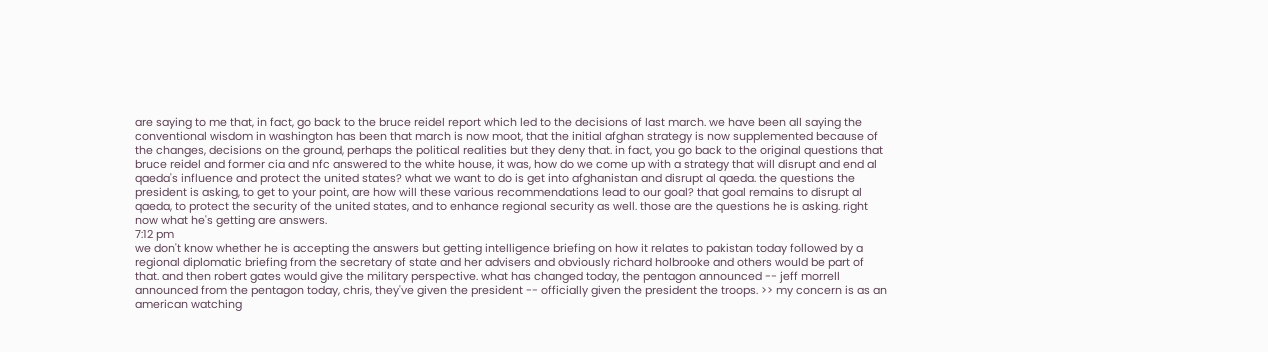are saying to me that, in fact, go back to the bruce reidel report which led to the decisions of last march. we have been all saying the conventional wisdom in washington has been that march is now moot, that the initial afghan strategy is now supplemented because of the changes, decisions on the ground, perhaps the political realities but they deny that. in fact, you go back to the original questions that bruce reidel and former cia and nfc answered to the white house, it was, how do we come up with a strategy that will disrupt and end al qaeda's influence and protect the united states? what we want to do is get into afghanistan and disrupt al qaeda. the questions the president is asking, to get to your point, are how will these various recommendations lead to our goal? that goal remains to disrupt al qaeda, to protect the security of the united states, and to enhance regional security as well. those are the questions he is asking. right now what he's getting are answers.
7:12 pm
we don't know whether he is accepting the answers but getting intelligence briefing on how it relates to pakistan today followed by a regional diplomatic briefing from the secretary of state and her advisers and obviously richard holbrooke and others would be part of that. and then robert gates would give the military perspective. what has changed today, the pentagon announced -- jeff morrell announced from the pentagon today, chris, they've given the president -- officially given the president the troops. >> my concern is as an american watching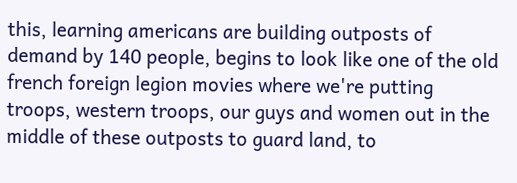this, learning americans are building outposts of demand by 140 people, begins to look like one of the old french foreign legion movies where we're putting troops, western troops, our guys and women out in the middle of these outposts to guard land, to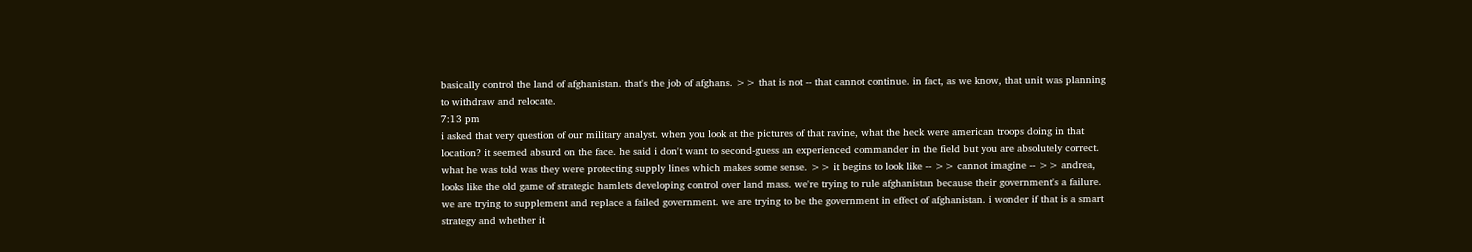basically control the land of afghanistan. that's the job of afghans. >> that is not -- that cannot continue. in fact, as we know, that unit was planning to withdraw and relocate.
7:13 pm
i asked that very question of our military analyst. when you look at the pictures of that ravine, what the heck were american troops doing in that location? it seemed absurd on the face. he said i don't want to second-guess an experienced commander in the field but you are absolutely correct. what he was told was they were protecting supply lines which makes some sense. >> it begins to look like -- >> cannot imagine -- >> andrea, looks like the old game of strategic hamlets developing control over land mass. we're trying to rule afghanistan because their government's a failure. we are trying to supplement and replace a failed government. we are trying to be the government in effect of afghanistan. i wonder if that is a smart strategy and whether it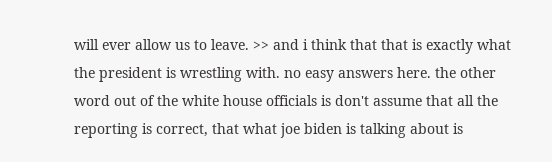will ever allow us to leave. >> and i think that that is exactly what the president is wrestling with. no easy answers here. the other word out of the white house officials is don't assume that all the reporting is correct, that what joe biden is talking about is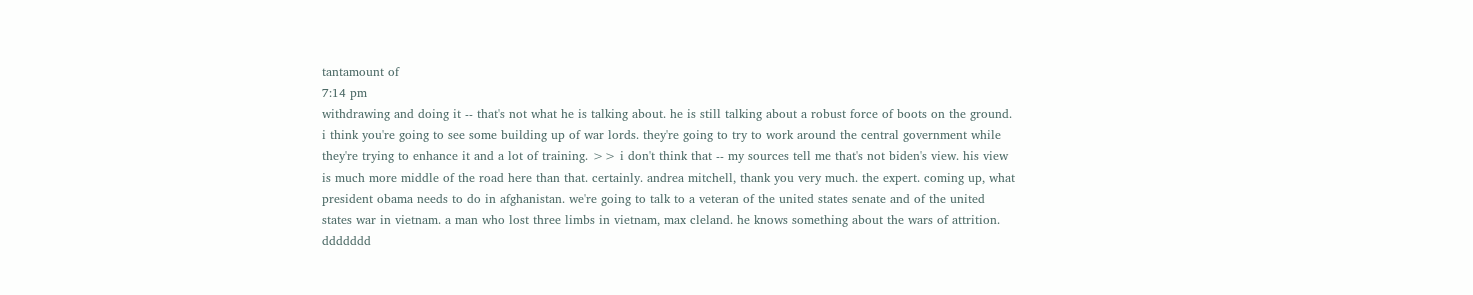tantamount of
7:14 pm
withdrawing and doing it -- that's not what he is talking about. he is still talking about a robust force of boots on the ground. i think you're going to see some building up of war lords. they're going to try to work around the central government while they're trying to enhance it and a lot of training. >> i don't think that -- my sources tell me that's not biden's view. his view is much more middle of the road here than that. certainly. andrea mitchell, thank you very much. the expert. coming up, what president obama needs to do in afghanistan. we're going to talk to a veteran of the united states senate and of the united states war in vietnam. a man who lost three limbs in vietnam, max cleland. he knows something about the wars of attrition. ddddddd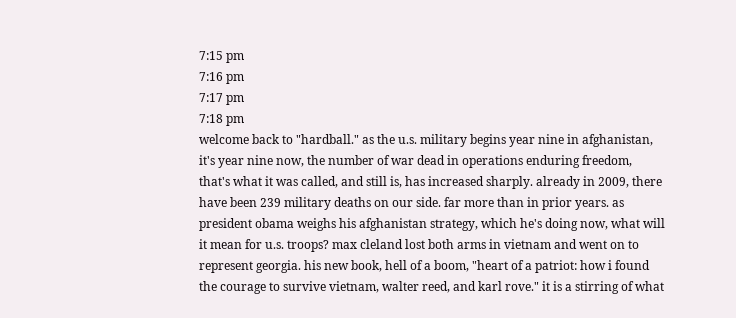7:15 pm
7:16 pm
7:17 pm
7:18 pm
welcome back to "hardball." as the u.s. military begins year nine in afghanistan, it's year nine now, the number of war dead in operations enduring freedom, that's what it was called, and still is, has increased sharply. already in 2009, there have been 239 military deaths on our side. far more than in prior years. as president obama weighs his afghanistan strategy, which he's doing now, what will it mean for u.s. troops? max cleland lost both arms in vietnam and went on to represent georgia. his new book, hell of a boom, "heart of a patriot: how i found the courage to survive vietnam, walter reed, and karl rove." it is a stirring of what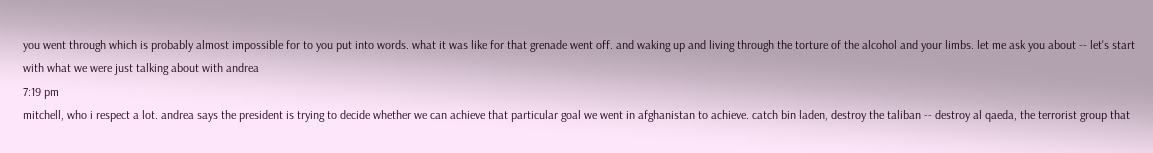you went through which is probably almost impossible for to you put into words. what it was like for that grenade went off. and waking up and living through the torture of the alcohol and your limbs. let me ask you about -- let's start with what we were just talking about with andrea
7:19 pm
mitchell, who i respect a lot. andrea says the president is trying to decide whether we can achieve that particular goal we went in afghanistan to achieve. catch bin laden, destroy the taliban -- destroy al qaeda, the terrorist group that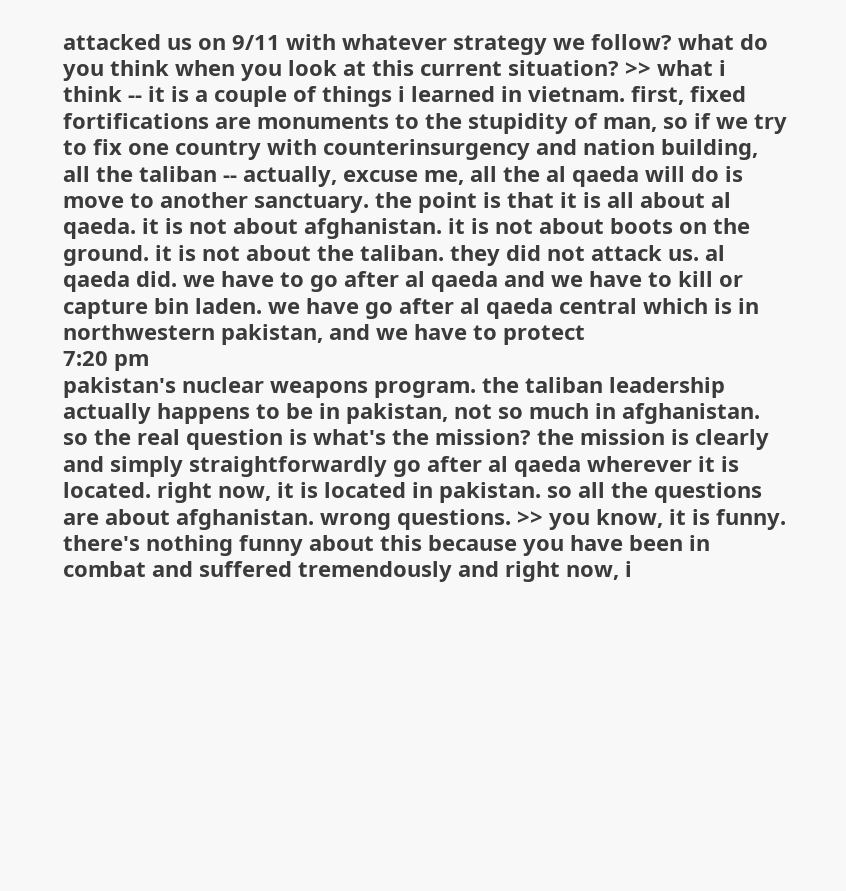attacked us on 9/11 with whatever strategy we follow? what do you think when you look at this current situation? >> what i think -- it is a couple of things i learned in vietnam. first, fixed fortifications are monuments to the stupidity of man, so if we try to fix one country with counterinsurgency and nation building, all the taliban -- actually, excuse me, all the al qaeda will do is move to another sanctuary. the point is that it is all about al qaeda. it is not about afghanistan. it is not about boots on the ground. it is not about the taliban. they did not attack us. al qaeda did. we have to go after al qaeda and we have to kill or capture bin laden. we have go after al qaeda central which is in northwestern pakistan, and we have to protect
7:20 pm
pakistan's nuclear weapons program. the taliban leadership actually happens to be in pakistan, not so much in afghanistan. so the real question is what's the mission? the mission is clearly and simply straightforwardly go after al qaeda wherever it is located. right now, it is located in pakistan. so all the questions are about afghanistan. wrong questions. >> you know, it is funny. there's nothing funny about this because you have been in combat and suffered tremendously and right now, i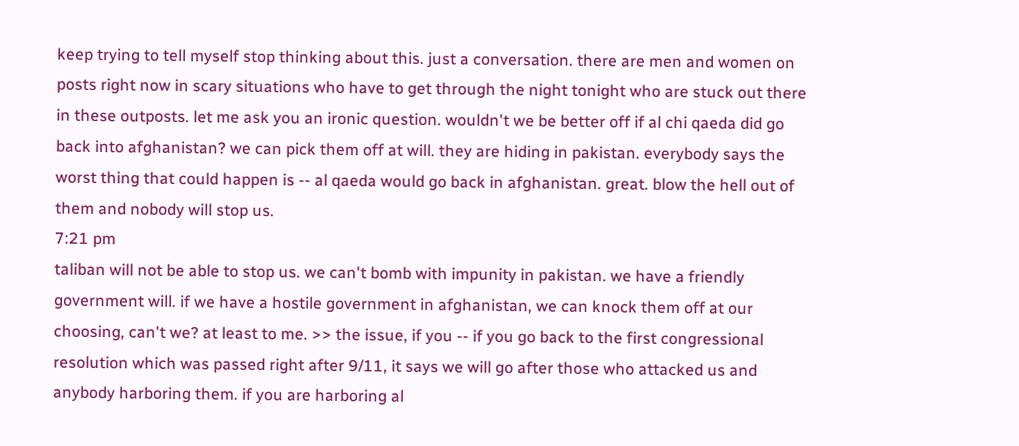keep trying to tell myself stop thinking about this. just a conversation. there are men and women on posts right now in scary situations who have to get through the night tonight who are stuck out there in these outposts. let me ask you an ironic question. wouldn't we be better off if al chi qaeda did go back into afghanistan? we can pick them off at will. they are hiding in pakistan. everybody says the worst thing that could happen is -- al qaeda would go back in afghanistan. great. blow the hell out of them and nobody will stop us.
7:21 pm
taliban will not be able to stop us. we can't bomb with impunity in pakistan. we have a friendly government will. if we have a hostile government in afghanistan, we can knock them off at our choosing, can't we? at least to me. >> the issue, if you -- if you go back to the first congressional resolution which was passed right after 9/11, it says we will go after those who attacked us and anybody harboring them. if you are harboring al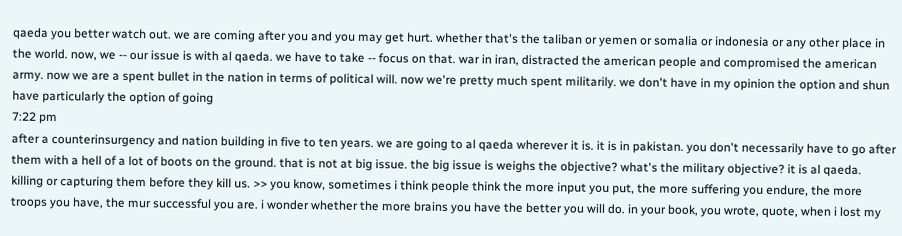qaeda you better watch out. we are coming after you and you may get hurt. whether that's the taliban or yemen or somalia or indonesia or any other place in the world. now, we -- our issue is with al qaeda. we have to take -- focus on that. war in iran, distracted the american people and compromised the american army. now we are a spent bullet in the nation in terms of political will. now we're pretty much spent militarily. we don't have in my opinion the option and shun have particularly the option of going
7:22 pm
after a counterinsurgency and nation building in five to ten years. we are going to al qaeda wherever it is. it is in pakistan. you don't necessarily have to go after them with a hell of a lot of boots on the ground. that is not at big issue. the big issue is weighs the objective? what's the military objective? it is al qaeda. killing or capturing them before they kill us. >> you know, sometimes i think people think the more input you put, the more suffering you endure, the more troops you have, the mur successful you are. i wonder whether the more brains you have the better you will do. in your book, you wrote, quote, when i lost my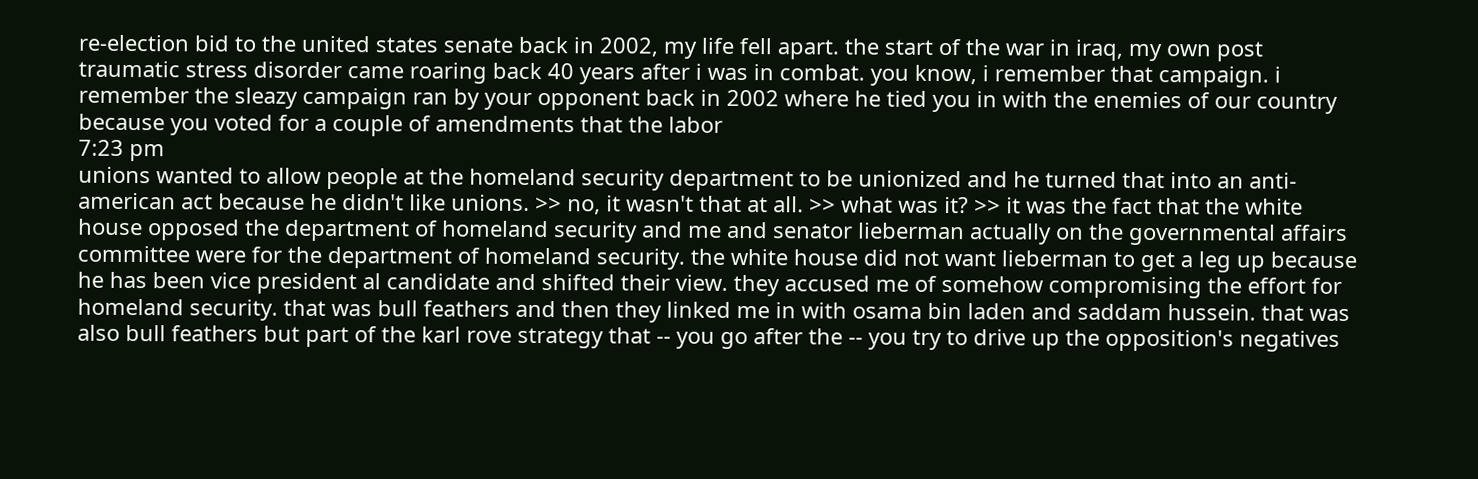re-election bid to the united states senate back in 2002, my life fell apart. the start of the war in iraq, my own post traumatic stress disorder came roaring back 40 years after i was in combat. you know, i remember that campaign. i remember the sleazy campaign ran by your opponent back in 2002 where he tied you in with the enemies of our country because you voted for a couple of amendments that the labor
7:23 pm
unions wanted to allow people at the homeland security department to be unionized and he turned that into an anti-american act because he didn't like unions. >> no, it wasn't that at all. >> what was it? >> it was the fact that the white house opposed the department of homeland security and me and senator lieberman actually on the governmental affairs committee were for the department of homeland security. the white house did not want lieberman to get a leg up because he has been vice president al candidate and shifted their view. they accused me of somehow compromising the effort for homeland security. that was bull feathers and then they linked me in with osama bin laden and saddam hussein. that was also bull feathers but part of the karl rove strategy that -- you go after the -- you try to drive up the opposition's negatives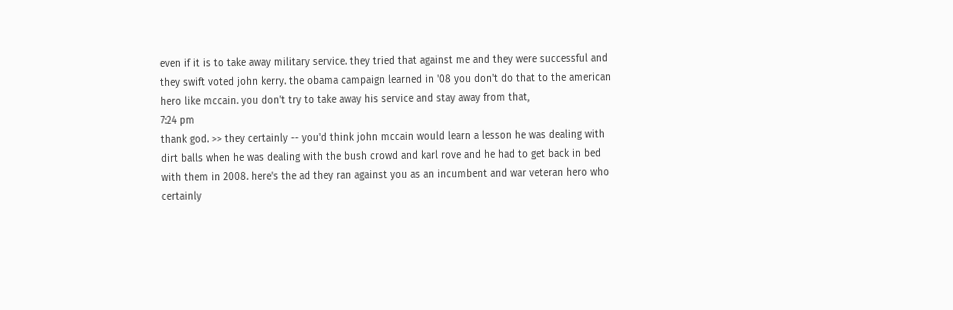even if it is to take away military service. they tried that against me and they were successful and they swift voted john kerry. the obama campaign learned in '08 you don't do that to the american hero like mccain. you don't try to take away his service and stay away from that,
7:24 pm
thank god. >> they certainly -- you'd think john mccain would learn a lesson he was dealing with dirt balls when he was dealing with the bush crowd and karl rove and he had to get back in bed with them in 2008. here's the ad they ran against you as an incumbent and war veteran hero who certainly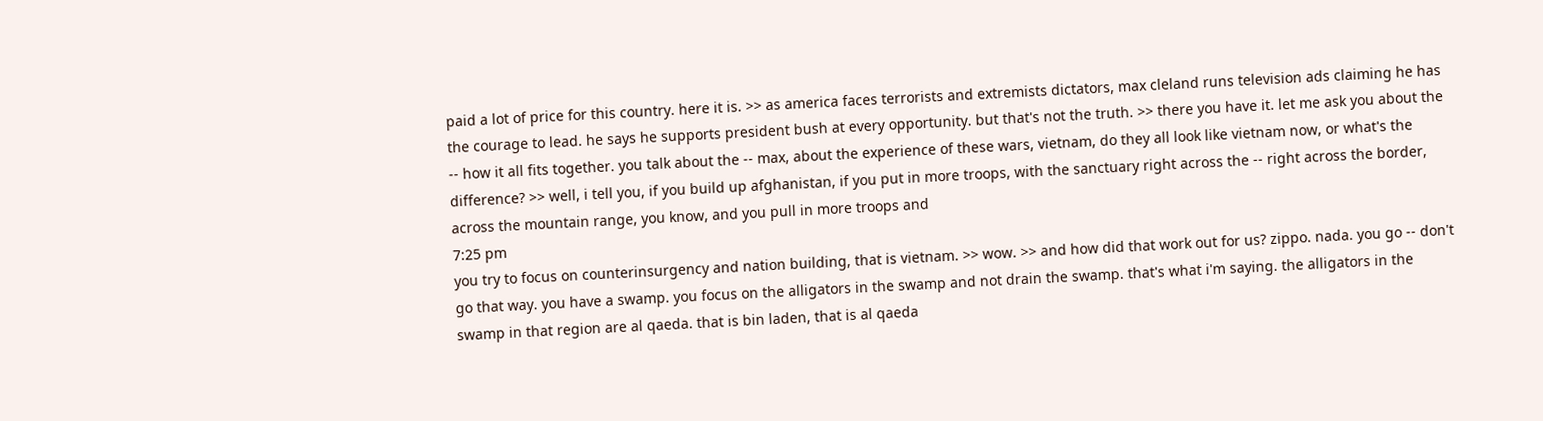paid a lot of price for this country. here it is. >> as america faces terrorists and extremists dictators, max cleland runs television ads claiming he has the courage to lead. he says he supports president bush at every opportunity. but that's not the truth. >> there you have it. let me ask you about the -- how it all fits together. you talk about the -- max, about the experience of these wars, vietnam, do they all look like vietnam now, or what's the difference? >> well, i tell you, if you build up afghanistan, if you put in more troops, with the sanctuary right across the -- right across the border, across the mountain range, you know, and you pull in more troops and
7:25 pm
you try to focus on counterinsurgency and nation building, that is vietnam. >> wow. >> and how did that work out for us? zippo. nada. you go -- don't go that way. you have a swamp. you focus on the alligators in the swamp and not drain the swamp. that's what i'm saying. the alligators in the swamp in that region are al qaeda. that is bin laden, that is al qaeda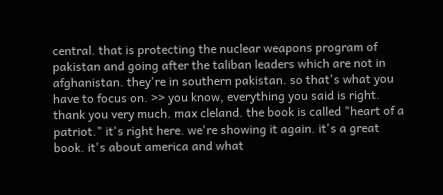central. that is protecting the nuclear weapons program of pakistan and going after the taliban leaders which are not in afghanistan. they're in southern pakistan. so that's what you have to focus on. >> you know, everything you said is right. thank you very much. max cleland. the book is called "heart of a patriot." it's right here. we're showing it again. it's a great book. it's about america and what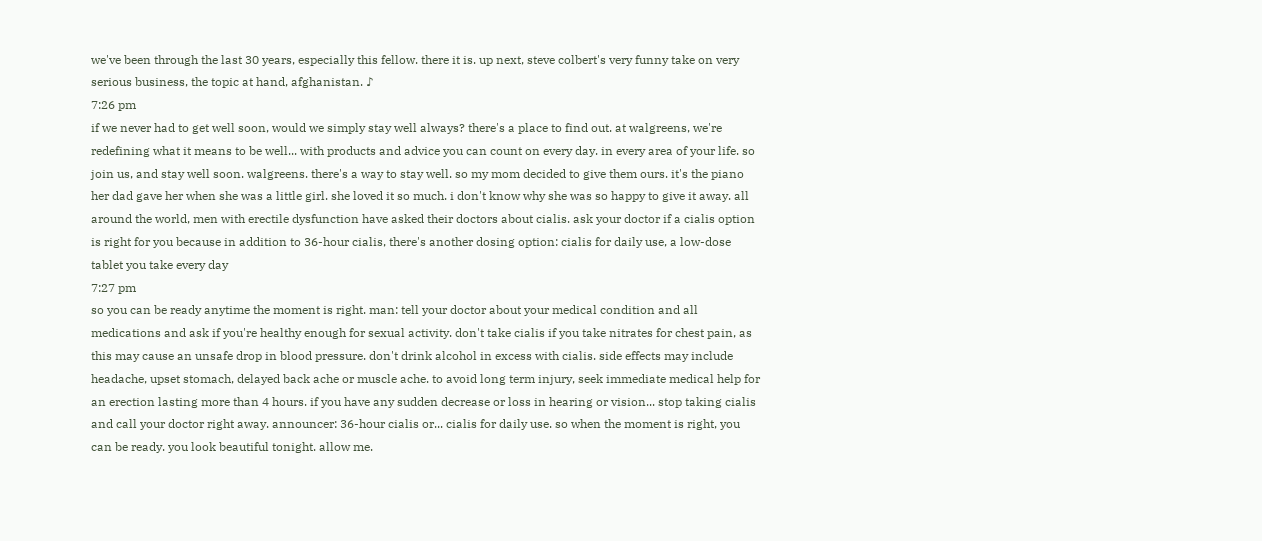we've been through the last 30 years, especially this fellow. there it is. up next, steve colbert's very funny take on very serious business, the topic at hand, afghanistan. ♪
7:26 pm
if we never had to get well soon, would we simply stay well always? there's a place to find out. at walgreens, we're redefining what it means to be well... with products and advice you can count on every day. in every area of your life. so join us, and stay well soon. walgreens. there's a way to stay well. so my mom decided to give them ours. it's the piano her dad gave her when she was a little girl. she loved it so much. i don't know why she was so happy to give it away. all around the world, men with erectile dysfunction have asked their doctors about cialis. ask your doctor if a cialis option is right for you because in addition to 36-hour cialis, there's another dosing option: cialis for daily use, a low-dose tablet you take every day
7:27 pm
so you can be ready anytime the moment is right. man: tell your doctor about your medical condition and all medications and ask if you're healthy enough for sexual activity. don't take cialis if you take nitrates for chest pain, as this may cause an unsafe drop in blood pressure. don't drink alcohol in excess with cialis. side effects may include headache, upset stomach, delayed back ache or muscle ache. to avoid long term injury, seek immediate medical help for an erection lasting more than 4 hours. if you have any sudden decrease or loss in hearing or vision... stop taking cialis and call your doctor right away. announcer: 36-hour cialis or... cialis for daily use. so when the moment is right, you can be ready. you look beautiful tonight. allow me.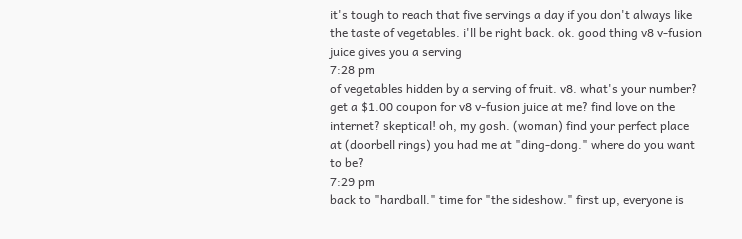it's tough to reach that five servings a day if you don't always like the taste of vegetables. i'll be right back. ok. good thing v8 v-fusion juice gives you a serving
7:28 pm
of vegetables hidden by a serving of fruit. v8. what's your number? get a $1.00 coupon for v8 v-fusion juice at me? find love on the internet? skeptical! oh, my gosh. (woman) find your perfect place at (doorbell rings) you had me at "ding-dong." where do you want to be?
7:29 pm
back to "hardball." time for "the sideshow." first up, everyone is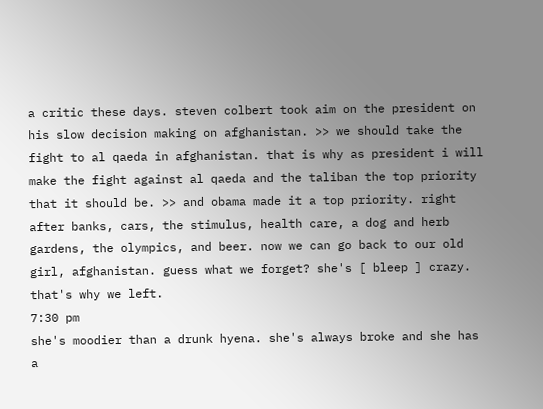a critic these days. steven colbert took aim on the president on his slow decision making on afghanistan. >> we should take the fight to al qaeda in afghanistan. that is why as president i will make the fight against al qaeda and the taliban the top priority that it should be. >> and obama made it a top priority. right after banks, cars, the stimulus, health care, a dog and herb gardens, the olympics, and beer. now we can go back to our old girl, afghanistan. guess what we forget? she's [ bleep ] crazy. that's why we left.
7:30 pm
she's moodier than a drunk hyena. she's always broke and she has a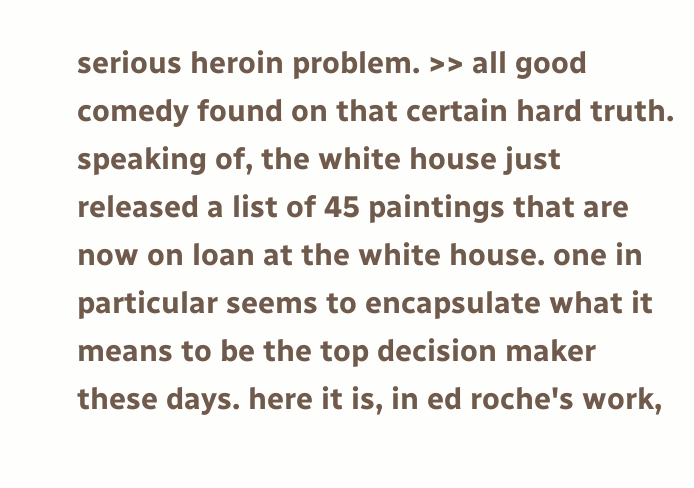serious heroin problem. >> all good comedy found on that certain hard truth. speaking of, the white house just released a list of 45 paintings that are now on loan at the white house. one in particular seems to encapsulate what it means to be the top decision maker these days. here it is, in ed roche's work,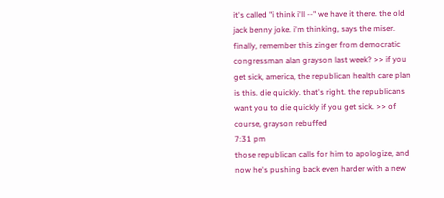it's called "i think i'll --" we have it there. the old jack benny joke. i'm thinking, says the miser. finally, remember this zinger from democratic congressman alan grayson last week? >> if you get sick, america, the republican health care plan is this. die quickly. that's right. the republicans want you to die quickly if you get sick. >> of course, grayson rebuffed
7:31 pm
those republican calls for him to apologize, and now he's pushing back even harder with a new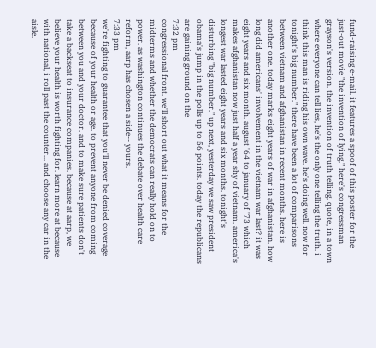fund-raising e-mail. it features a spoof of this poster for the just-out movie "the invention of lying." here's congressman grayson's version. the invention of truth telling. quote, in a town where everyone can tell lies, he's the only one telling the truth. i think this man is riding his own wave. he's doing well. now for tonight's big number." there have been a lot of comparisons between vietnam and afghanistan in recent months. here is another one. today marks eight years of war in afghanistan. how long did americans' involvement in the vietnam war last? it was eight years and six month. august '64 to january of '73 which makes afghanistan now just half a year shy of vietnam. america's longest war lasted eight years and six months. tonight's disturbing "big number." up next, yesterday we saw president obama's jump in the polls up to 56 points. today the republicans are gaining ground on the
7:32 pm
congressional front. we'll short out what it means for the midterms and whether the democrats can really hold on to power. as washington continues the debate over health care reform, aarp has chosen a side-- yours.
7:33 pm
we're fighting to guarantee that you'll never be denied coverage because of your health or age. to prevent anyone from coming between you and your doctor. and to make sure patients don't take a backseat to insurance companies. because at aarp, we believe your health is worth fighting for. learn more at because with national, i roll past the counter... and choose any car in the aisle.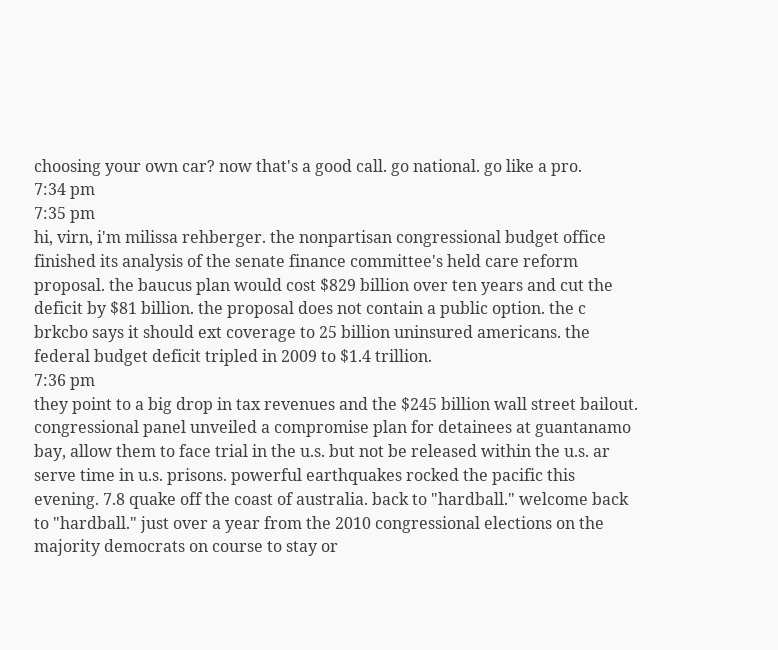choosing your own car? now that's a good call. go national. go like a pro.
7:34 pm
7:35 pm
hi, virn, i'm milissa rehberger. the nonpartisan congressional budget office finished its analysis of the senate finance committee's held care reform proposal. the baucus plan would cost $829 billion over ten years and cut the deficit by $81 billion. the proposal does not contain a public option. the c brkcbo says it should ext coverage to 25 billion uninsured americans. the federal budget deficit tripled in 2009 to $1.4 trillion.
7:36 pm
they point to a big drop in tax revenues and the $245 billion wall street bailout. congressional panel unveiled a compromise plan for detainees at guantanamo bay, allow them to face trial in the u.s. but not be released within the u.s. ar serve time in u.s. prisons. powerful earthquakes rocked the pacific this evening. 7.8 quake off the coast of australia. back to "hardball." welcome back to "hardball." just over a year from the 2010 congressional elections on the majority democrats on course to stay or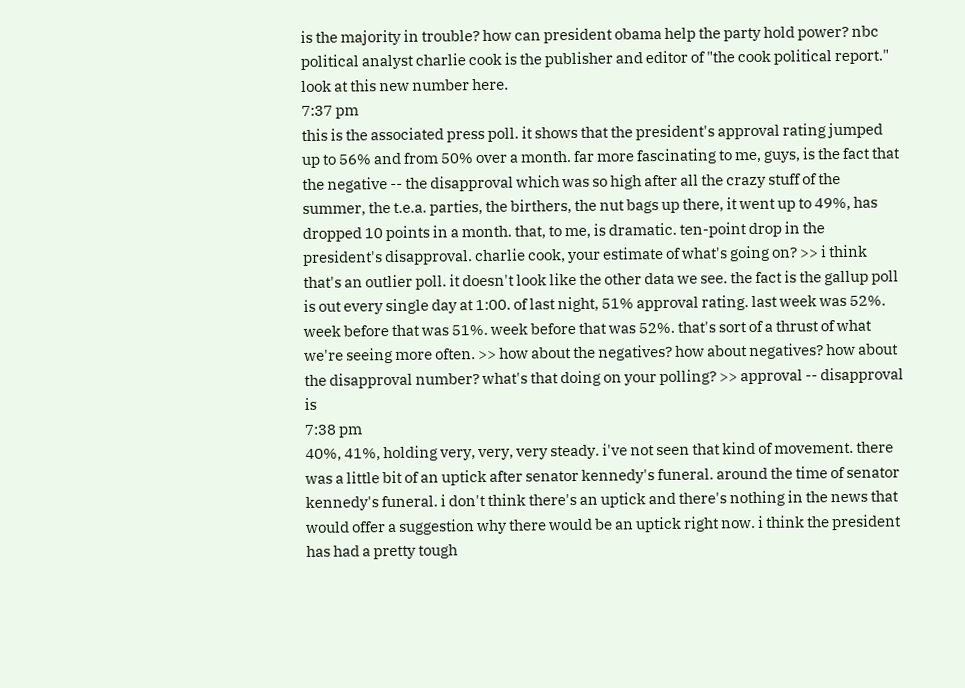is the majority in trouble? how can president obama help the party hold power? nbc political analyst charlie cook is the publisher and editor of "the cook political report." look at this new number here.
7:37 pm
this is the associated press poll. it shows that the president's approval rating jumped up to 56% and from 50% over a month. far more fascinating to me, guys, is the fact that the negative -- the disapproval which was so high after all the crazy stuff of the summer, the t.e.a. parties, the birthers, the nut bags up there, it went up to 49%, has dropped 10 points in a month. that, to me, is dramatic. ten-point drop in the president's disapproval. charlie cook, your estimate of what's going on? >> i think that's an outlier poll. it doesn't look like the other data we see. the fact is the gallup poll is out every single day at 1:00. of last night, 51% approval rating. last week was 52%. week before that was 51%. week before that was 52%. that's sort of a thrust of what we're seeing more often. >> how about the negatives? how about negatives? how about the disapproval number? what's that doing on your polling? >> approval -- disapproval is
7:38 pm
40%, 41%, holding very, very, very steady. i've not seen that kind of movement. there was a little bit of an uptick after senator kennedy's funeral. around the time of senator kennedy's funeral. i don't think there's an uptick and there's nothing in the news that would offer a suggestion why there would be an uptick right now. i think the president has had a pretty tough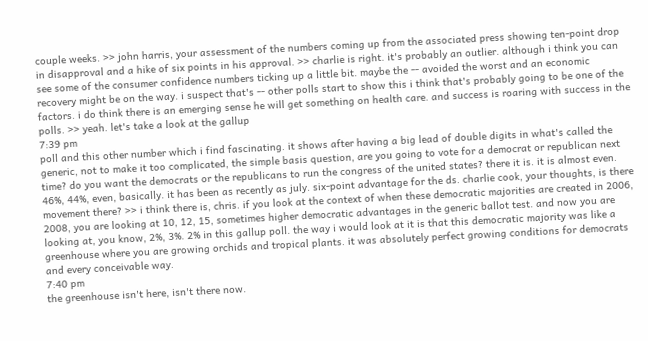couple weeks. >> john harris, your assessment of the numbers coming up from the associated press showing ten-point drop in disapproval and a hike of six points in his approval. >> charlie is right. it's probably an outlier. although i think you can see some of the consumer confidence numbers ticking up a little bit. maybe the -- avoided the worst and an economic recovery might be on the way. i suspect that's -- other polls start to show this i think that's probably going to be one of the factors. i do think there is an emerging sense he will get something on health care. and success is roaring with success in the polls. >> yeah. let's take a look at the gallup
7:39 pm
poll and this other number which i find fascinating. it shows after having a big lead of double digits in what's called the generic, not to make it too complicated, the simple basis question, are you going to vote for a democrat or republican next time? do you want the democrats or the republicans to run the congress of the united states? there it is. it is almost even. 46%, 44%, even, basically. it has been as recently as july. six-point advantage for the ds. charlie cook, your thoughts, is there movement there? >> i think there is, chris. if you look at the context of when these democratic majorities are created in 2006, 2008, you are looking at 10, 12, 15, sometimes higher democratic advantages in the generic ballot test. and now you are looking at, you know, 2%, 3%. 2% in this gallup poll. the way i would look at it is that this democratic majority was like a greenhouse where you are growing orchids and tropical plants. it was absolutely perfect growing conditions for democrats and every conceivable way.
7:40 pm
the greenhouse isn't here, isn't there now.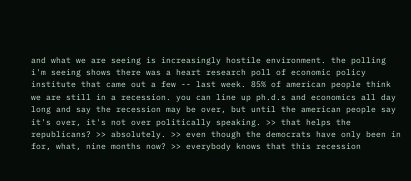and what we are seeing is increasingly hostile environment. the polling i'm seeing shows there was a heart research poll of economic policy institute that came out a few -- last week. 85% of american people think we are still in a recession. you can line up ph.d.s and economics all day long and say the recession may be over, but until the american people say it's over, it's not over politically speaking. >> that helps the republicans? >> absolutely. >> even though the democrats have only been in for, what, nine months now? >> everybody knows that this recession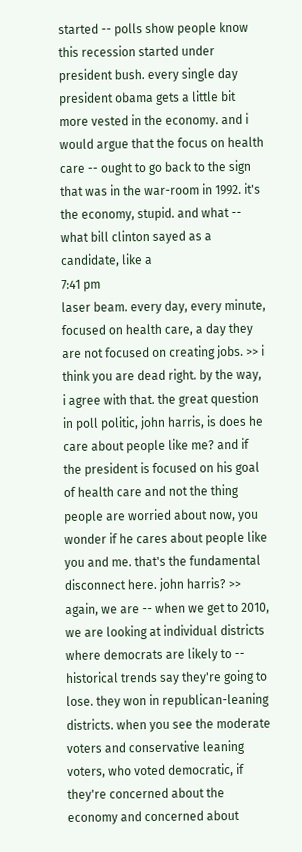started -- polls show people know this recession started under president bush. every single day president obama gets a little bit more vested in the economy. and i would argue that the focus on health care -- ought to go back to the sign that was in the war-room in 1992. it's the economy, stupid. and what -- what bill clinton sayed as a candidate, like a
7:41 pm
laser beam. every day, every minute, focused on health care, a day they are not focused on creating jobs. >> i think you are dead right. by the way, i agree with that. the great question in poll politic, john harris, is does he care about people like me? and if the president is focused on his goal of health care and not the thing people are worried about now, you wonder if he cares about people like you and me. that's the fundamental disconnect here. john harris? >> again, we are -- when we get to 2010, we are looking at individual districts where democrats are likely to -- historical trends say they're going to lose. they won in republican-leaning districts. when you see the moderate voters and conservative leaning voters, who voted democratic, if they're concerned about the economy and concerned about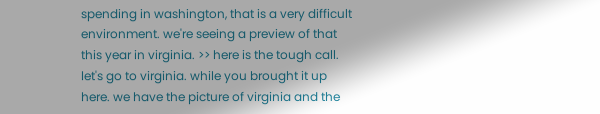spending in washington, that is a very difficult environment. we're seeing a preview of that this year in virginia. >> here is the tough call. let's go to virginia. while you brought it up here. we have the picture of virginia and the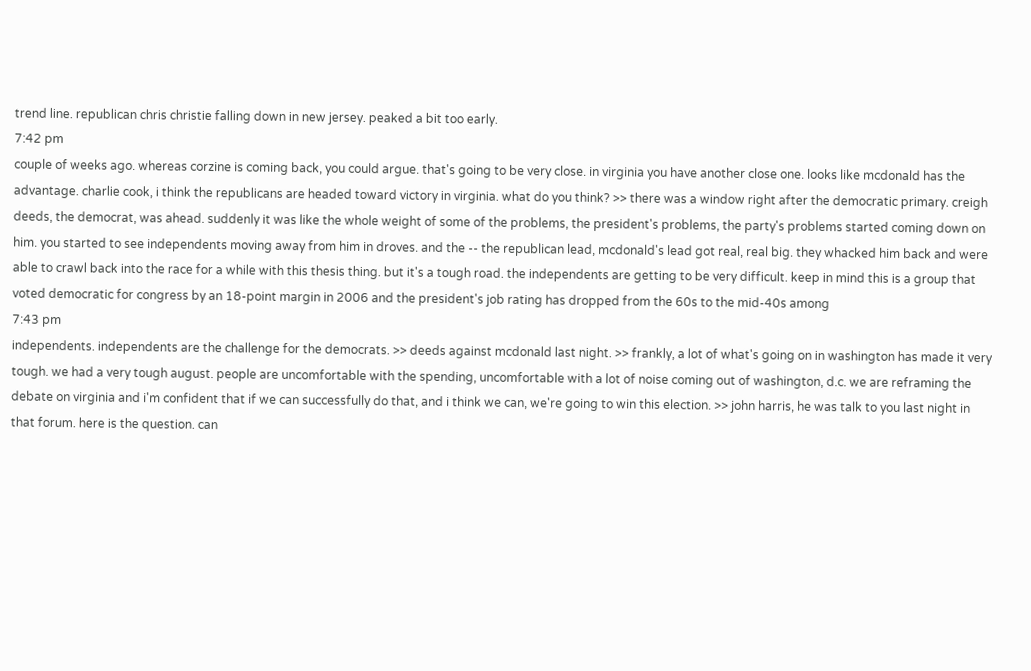trend line. republican chris christie falling down in new jersey. peaked a bit too early.
7:42 pm
couple of weeks ago. whereas corzine is coming back, you could argue. that's going to be very close. in virginia you have another close one. looks like mcdonald has the advantage. charlie cook, i think the republicans are headed toward victory in virginia. what do you think? >> there was a window right after the democratic primary. creigh deeds, the democrat, was ahead. suddenly it was like the whole weight of some of the problems, the president's problems, the party's problems started coming down on him. you started to see independents moving away from him in droves. and the -- the republican lead, mcdonald's lead got real, real big. they whacked him back and were able to crawl back into the race for a while with this thesis thing. but it's a tough road. the independents are getting to be very difficult. keep in mind this is a group that voted democratic for congress by an 18-point margin in 2006 and the president's job rating has dropped from the 60s to the mid-40s among
7:43 pm
independents. independents are the challenge for the democrats. >> deeds against mcdonald last night. >> frankly, a lot of what's going on in washington has made it very tough. we had a very tough august. people are uncomfortable with the spending, uncomfortable with a lot of noise coming out of washington, d.c. we are reframing the debate on virginia and i'm confident that if we can successfully do that, and i think we can, we're going to win this election. >> john harris, he was talk to you last night in that forum. here is the question. can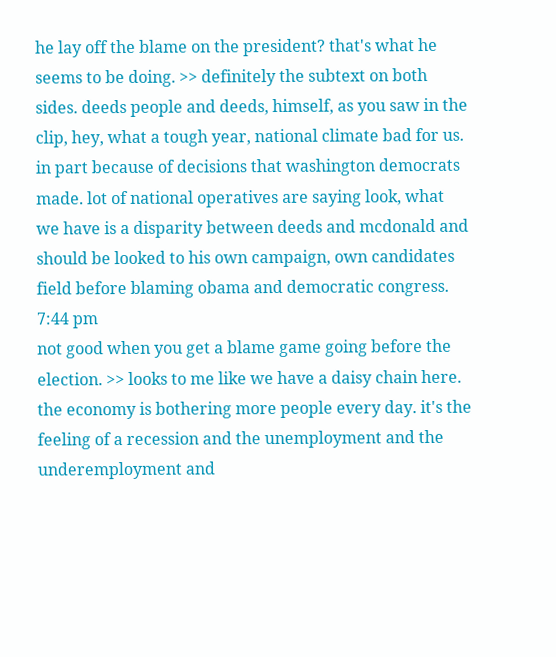he lay off the blame on the president? that's what he seems to be doing. >> definitely the subtext on both sides. deeds people and deeds, himself, as you saw in the clip, hey, what a tough year, national climate bad for us. in part because of decisions that washington democrats made. lot of national operatives are saying look, what we have is a disparity between deeds and mcdonald and should be looked to his own campaign, own candidates field before blaming obama and democratic congress.
7:44 pm
not good when you get a blame game going before the election. >> looks to me like we have a daisy chain here. the economy is bothering more people every day. it's the feeling of a recession and the unemployment and the underemployment and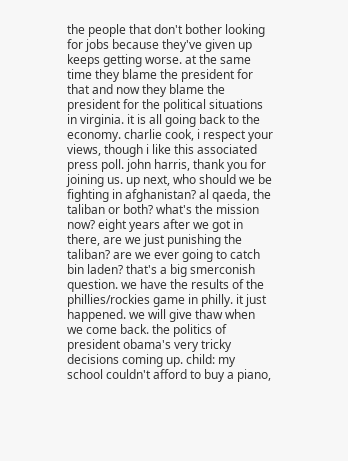the people that don't bother looking for jobs because they've given up keeps getting worse. at the same time they blame the president for that and now they blame the president for the political situations in virginia. it is all going back to the economy. charlie cook, i respect your views, though i like this associated press poll. john harris, thank you for joining us. up next, who should we be fighting in afghanistan? al qaeda, the taliban or both? what's the mission now? eight years after we got in there, are we just punishing the taliban? are we ever going to catch bin laden? that's a big smerconish question. we have the results of the phillies/rockies game in philly. it just happened. we will give thaw when we come back. the politics of president obama's very tricky decisions coming up. child: my school couldn't afford to buy a piano,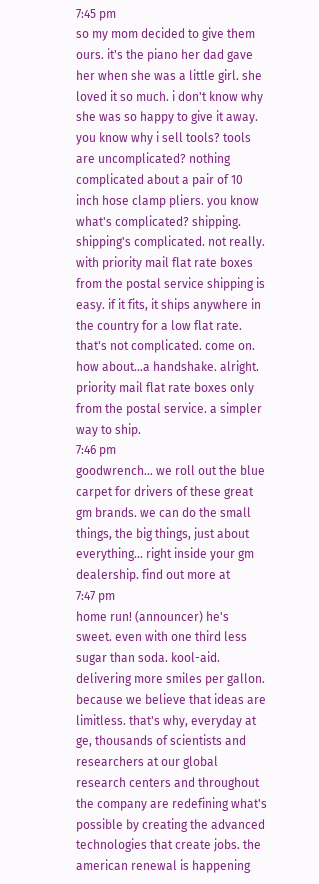7:45 pm
so my mom decided to give them ours. it's the piano her dad gave her when she was a little girl. she loved it so much. i don't know why she was so happy to give it away. you know why i sell tools? tools are uncomplicated? nothing complicated about a pair of 10 inch hose clamp pliers. you know what's complicated? shipping. shipping's complicated. not really. with priority mail flat rate boxes from the postal service shipping is easy. if it fits, it ships anywhere in the country for a low flat rate. that's not complicated. come on. how about...a handshake. alright. priority mail flat rate boxes only from the postal service. a simpler way to ship.
7:46 pm
goodwrench... we roll out the blue carpet for drivers of these great gm brands. we can do the small things, the big things, just about everything... right inside your gm dealership. find out more at
7:47 pm
home run! (announcer) he's sweet. even with one third less sugar than soda. kool-aid. delivering more smiles per gallon. because we believe that ideas are limitless. that's why, everyday at ge, thousands of scientists and researchers at our global research centers and throughout the company are redefining what's possible by creating the advanced technologies that create jobs. the american renewal is happening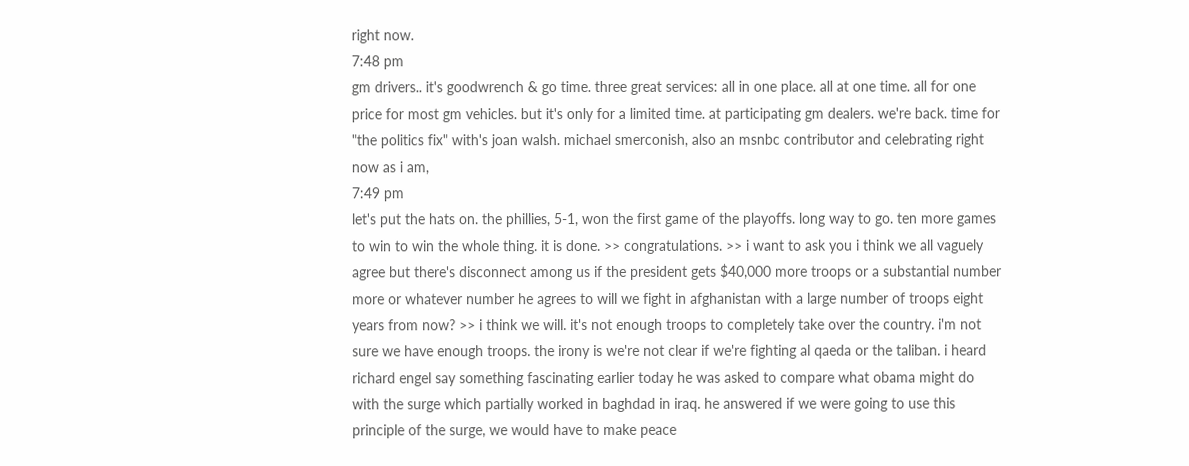right now.
7:48 pm
gm drivers.. it's goodwrench & go time. three great services: all in one place. all at one time. all for one price for most gm vehicles. but it's only for a limited time. at participating gm dealers. we're back. time for "the politics fix" with's joan walsh. michael smerconish, also an msnbc contributor and celebrating right now as i am,
7:49 pm
let's put the hats on. the phillies, 5-1, won the first game of the playoffs. long way to go. ten more games to win to win the whole thing. it is done. >> congratulations. >> i want to ask you i think we all vaguely agree but there's disconnect among us if the president gets $40,000 more troops or a substantial number more or whatever number he agrees to will we fight in afghanistan with a large number of troops eight years from now? >> i think we will. it's not enough troops to completely take over the country. i'm not sure we have enough troops. the irony is we're not clear if we're fighting al qaeda or the taliban. i heard richard engel say something fascinating earlier today he was asked to compare what obama might do with the surge which partially worked in baghdad in iraq. he answered if we were going to use this principle of the surge, we would have to make peace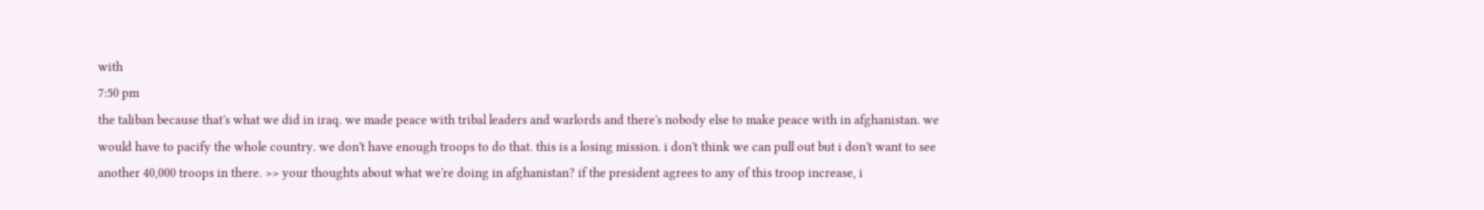with
7:50 pm
the taliban because that's what we did in iraq. we made peace with tribal leaders and warlords and there's nobody else to make peace with in afghanistan. we would have to pacify the whole country. we don't have enough troops to do that. this is a losing mission. i don't think we can pull out but i don't want to see another 40,000 troops in there. >> your thoughts about what we're doing in afghanistan? if the president agrees to any of this troop increase, i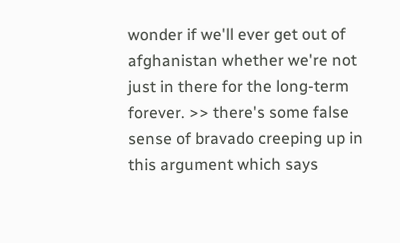wonder if we'll ever get out of afghanistan whether we're not just in there for the long-term forever. >> there's some false sense of bravado creeping up in this argument which says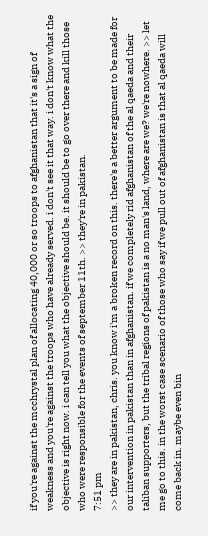if you're against the mcchrystal plan of allocating 40,000 or so troops to afghanistan that it's a sign of weakness and you're against the troops who have already served. i don't see it that way. i don't know what the objective is right now. i can tell you what the objective should be. it should be to go over there and kill those who were responsible for the events of september 11th. >> they're in pakistan.
7:51 pm
>> they are in pakistan, chris. you know i'm a broken record on this. there's a better argument to be made for our intervention in pakistan than in afghanistan. if we completely rid afghanistan of the al qaeda and their taliban supporters, but the tribal regions of pakistan is a no man's land, where are we? we're nowhere. >> let me go to this. in the worst case scenario of those who say if we pull out of afghanistan is that al qaeda will come back in. maybe even bin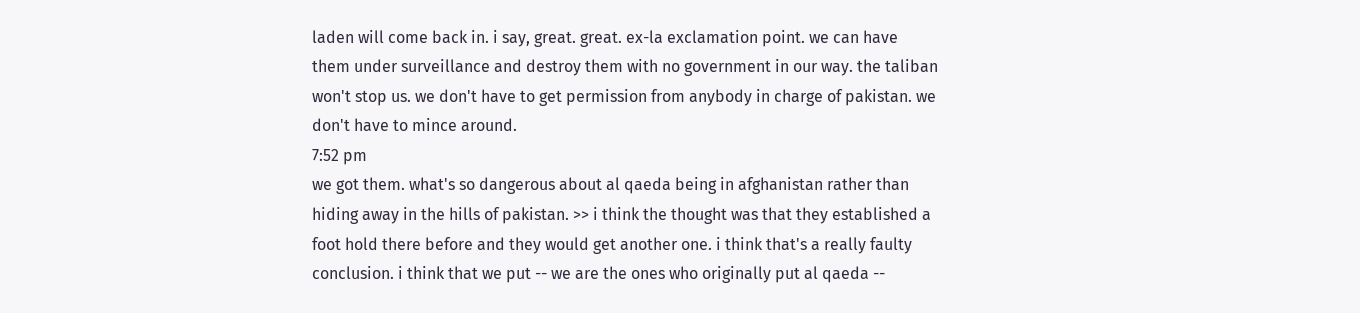laden will come back in. i say, great. great. ex-la exclamation point. we can have them under surveillance and destroy them with no government in our way. the taliban won't stop us. we don't have to get permission from anybody in charge of pakistan. we don't have to mince around.
7:52 pm
we got them. what's so dangerous about al qaeda being in afghanistan rather than hiding away in the hills of pakistan. >> i think the thought was that they established a foot hold there before and they would get another one. i think that's a really faulty conclusion. i think that we put -- we are the ones who originally put al qaeda --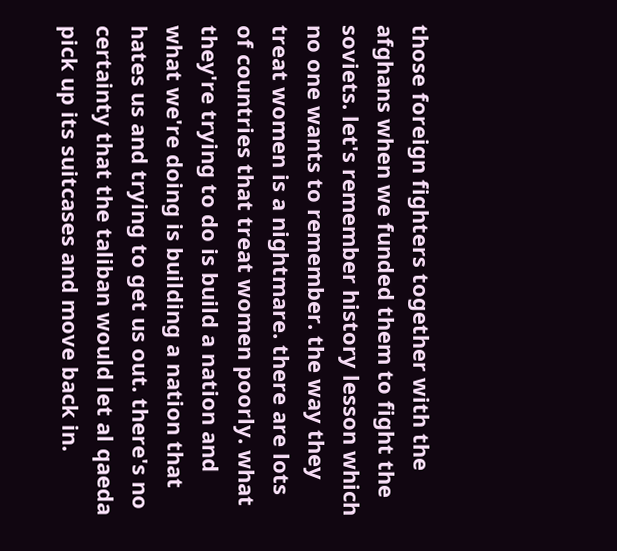those foreign fighters together with the afghans when we funded them to fight the soviets. let's remember history lesson which no one wants to remember. the way they treat women is a nightmare. there are lots of countries that treat women poorly. what they're trying to do is build a nation and what we're doing is building a nation that hates us and trying to get us out. there's no certainty that the taliban would let al qaeda pick up its suitcases and move back in.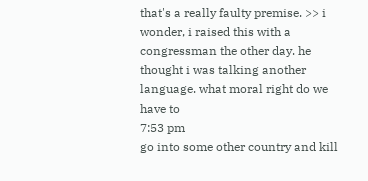that's a really faulty premise. >> i wonder, i raised this with a congressman the other day. he thought i was talking another language. what moral right do we have to
7:53 pm
go into some other country and kill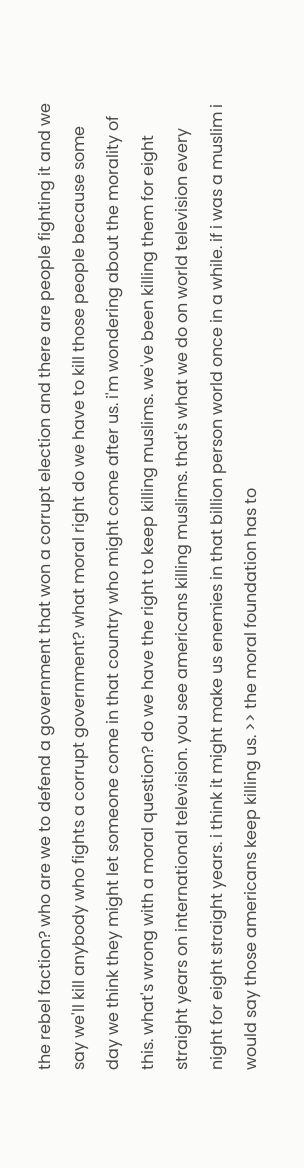the rebel faction? who are we to defend a government that won a corrupt election and there are people fighting it and we say we'll kill anybody who fights a corrupt government? what moral right do we have to kill those people because some day we think they might let someone come in that country who might come after us. i'm wondering about the morality of this. what's wrong with a moral question? do we have the right to keep killing muslims. we've been killing them for eight straight years on international television. you see americans killing muslims. that's what we do on world television every night for eight straight years. i think it might make us enemies in that billion person world once in a while. if i was a muslim i would say those americans keep killing us. >> the moral foundation has to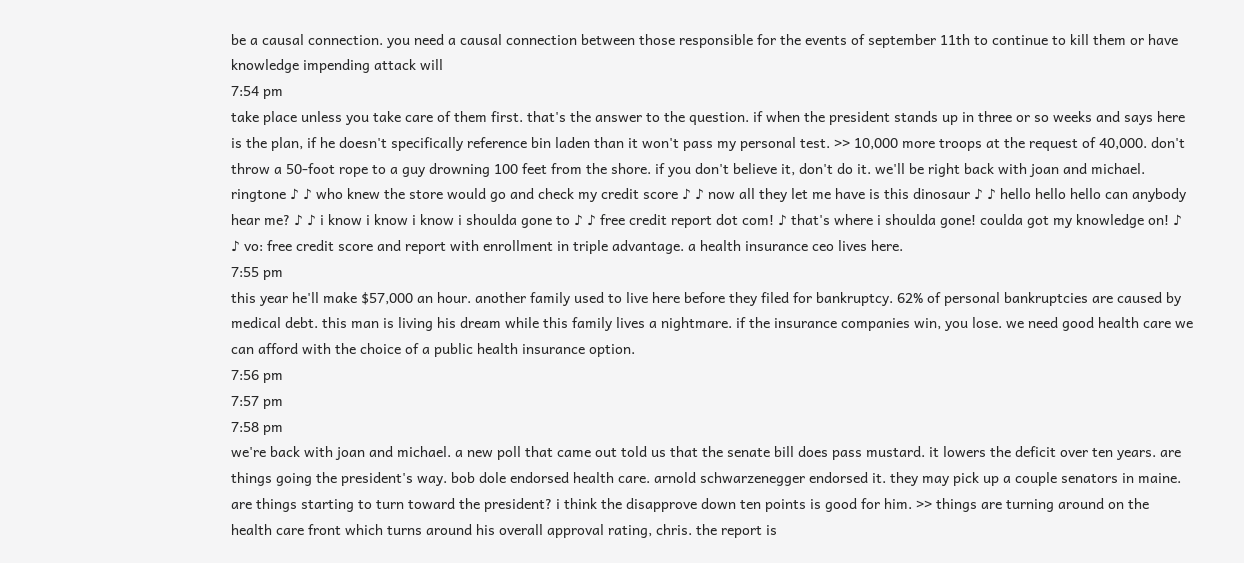be a causal connection. you need a causal connection between those responsible for the events of september 11th to continue to kill them or have knowledge impending attack will
7:54 pm
take place unless you take care of them first. that's the answer to the question. if when the president stands up in three or so weeks and says here is the plan, if he doesn't specifically reference bin laden than it won't pass my personal test. >> 10,000 more troops at the request of 40,000. don't throw a 50-foot rope to a guy drowning 100 feet from the shore. if you don't believe it, don't do it. we'll be right back with joan and michael. ringtone ♪ ♪ who knew the store would go and check my credit score ♪ ♪ now all they let me have is this dinosaur ♪ ♪ hello hello hello can anybody hear me? ♪ ♪ i know i know i know i shoulda gone to ♪ ♪ free credit report dot com! ♪ that's where i shoulda gone! coulda got my knowledge on! ♪ ♪ vo: free credit score and report with enrollment in triple advantage. a health insurance ceo lives here.
7:55 pm
this year he'll make $57,000 an hour. another family used to live here before they filed for bankruptcy. 62% of personal bankruptcies are caused by medical debt. this man is living his dream while this family lives a nightmare. if the insurance companies win, you lose. we need good health care we can afford with the choice of a public health insurance option.
7:56 pm
7:57 pm
7:58 pm
we're back with joan and michael. a new poll that came out told us that the senate bill does pass mustard. it lowers the deficit over ten years. are things going the president's way. bob dole endorsed health care. arnold schwarzenegger endorsed it. they may pick up a couple senators in maine. are things starting to turn toward the president? i think the disapprove down ten points is good for him. >> things are turning around on the health care front which turns around his overall approval rating, chris. the report is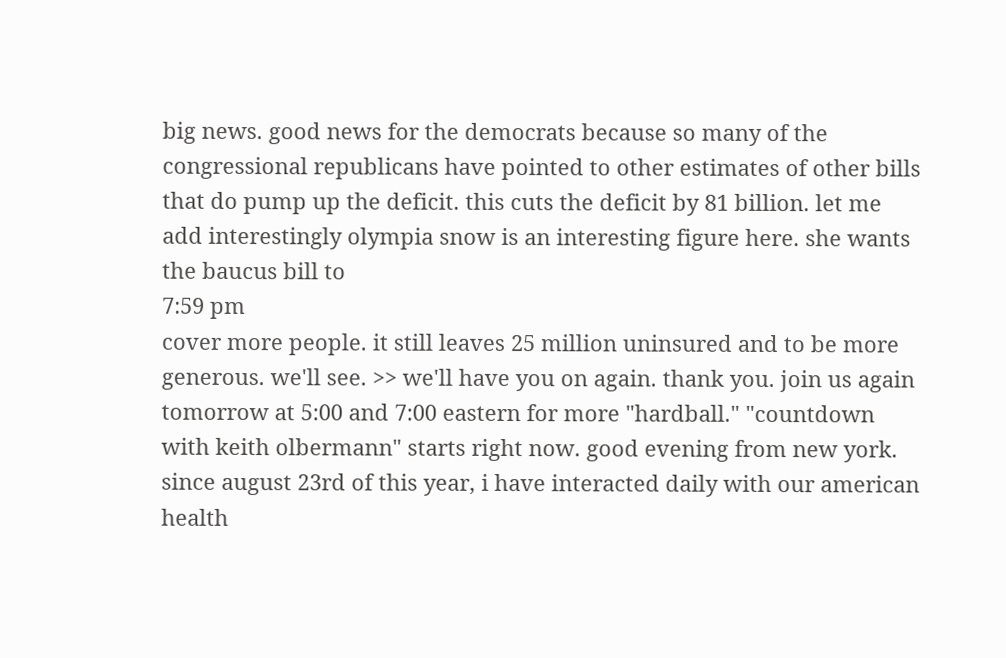big news. good news for the democrats because so many of the congressional republicans have pointed to other estimates of other bills that do pump up the deficit. this cuts the deficit by 81 billion. let me add interestingly olympia snow is an interesting figure here. she wants the baucus bill to
7:59 pm
cover more people. it still leaves 25 million uninsured and to be more generous. we'll see. >> we'll have you on again. thank you. join us again tomorrow at 5:00 and 7:00 eastern for more "hardball." "countdown with keith olbermann" starts right now. good evening from new york. since august 23rd of this year, i have interacted daily with our american health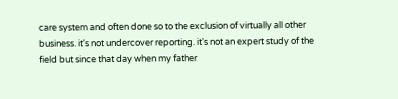care system and often done so to the exclusion of virtually all other business. it's not undercover reporting. it's not an expert study of the field but since that day when my father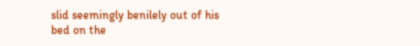slid seemingly benilely out of his bed on the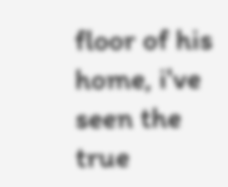floor of his home, i've seen the true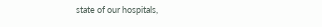state of our hospitals,